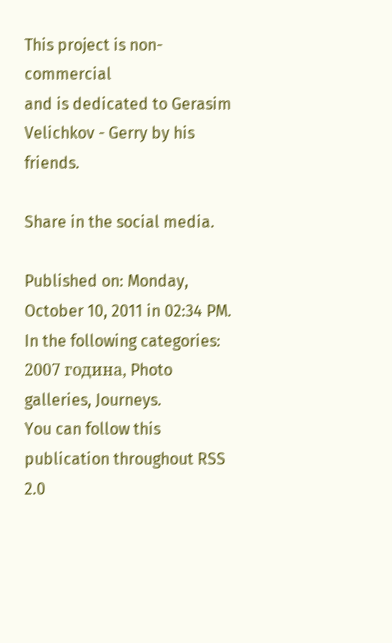This project is non-commercial
and is dedicated to Gerasim Velichkov - Gerry by his friends.

Share in the social media.

Published on: Monday, October 10, 2011 in 02:34 PM.
In the following categories: 2007 година, Photo galleries, Journeys.
You can follow this publication throughout RSS 2.0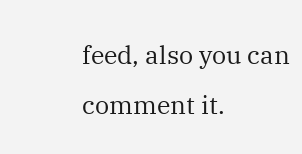feed, also you can comment it.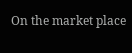On the market place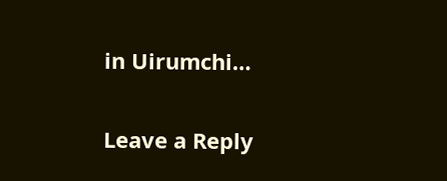in Uirumchi…

Leave a Reply